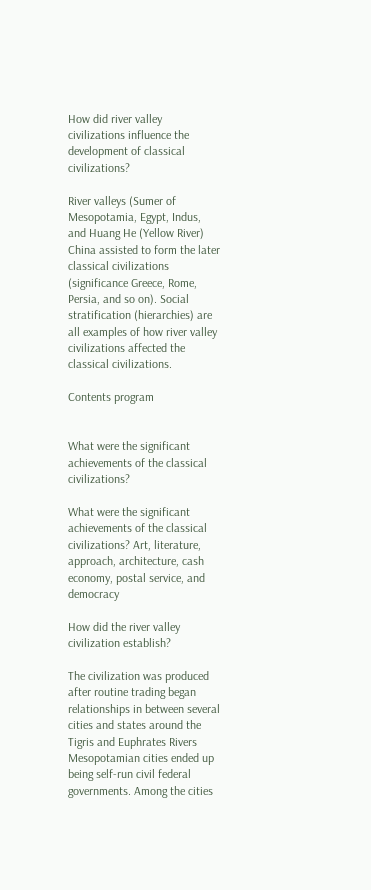How did river valley civilizations influence the development of classical civilizations?

River valleys (Sumer of Mesopotamia, Egypt, Indus, and Huang He (Yellow River) China assisted to form the later classical civilizations (significance Greece, Rome, Persia, and so on). Social stratification (hierarchies) are all examples of how river valley civilizations affected the classical civilizations.

Contents program


What were the significant achievements of the classical civilizations?

What were the significant achievements of the classical civilizations? Art, literature, approach, architecture, cash economy, postal service, and democracy

How did the river valley civilization establish?

The civilization was produced after routine trading began relationships in between several cities and states around the Tigris and Euphrates Rivers Mesopotamian cities ended up being self-run civil federal governments. Among the cities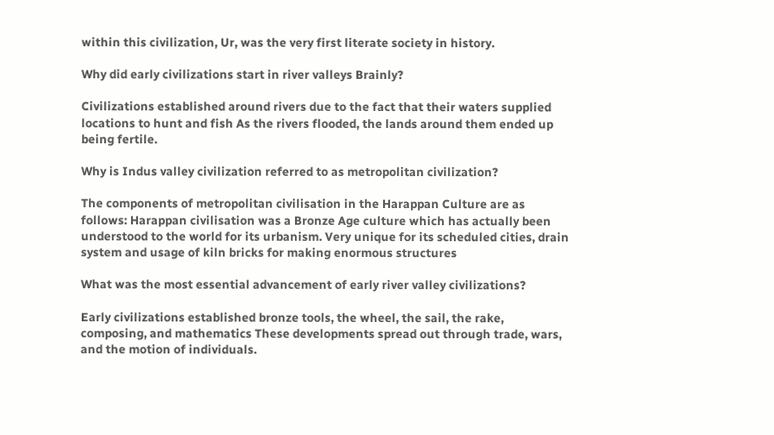within this civilization, Ur, was the very first literate society in history.

Why did early civilizations start in river valleys Brainly?

Civilizations established around rivers due to the fact that their waters supplied locations to hunt and fish As the rivers flooded, the lands around them ended up being fertile.

Why is Indus valley civilization referred to as metropolitan civilization?

The components of metropolitan civilisation in the Harappan Culture are as follows: Harappan civilisation was a Bronze Age culture which has actually been understood to the world for its urbanism. Very unique for its scheduled cities, drain system and usage of kiln bricks for making enormous structures

What was the most essential advancement of early river valley civilizations?

Early civilizations established bronze tools, the wheel, the sail, the rake, composing, and mathematics These developments spread out through trade, wars, and the motion of individuals.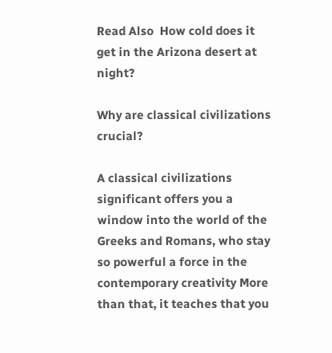Read Also  How cold does it get in the Arizona desert at night?

Why are classical civilizations crucial?

A classical civilizations significant offers you a window into the world of the Greeks and Romans, who stay so powerful a force in the contemporary creativity More than that, it teaches that you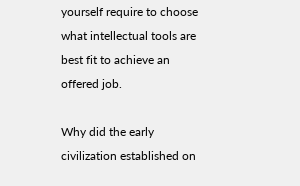yourself require to choose what intellectual tools are best fit to achieve an offered job.

Why did the early civilization established on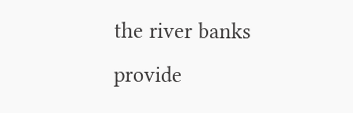the river banks provide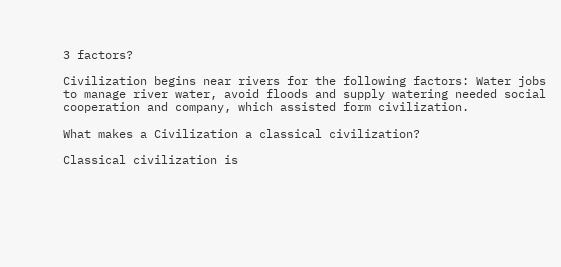3 factors?

Civilization begins near rivers for the following factors: Water jobs to manage river water, avoid floods and supply watering needed social cooperation and company, which assisted form civilization.

What makes a Civilization a classical civilization?

Classical civilization is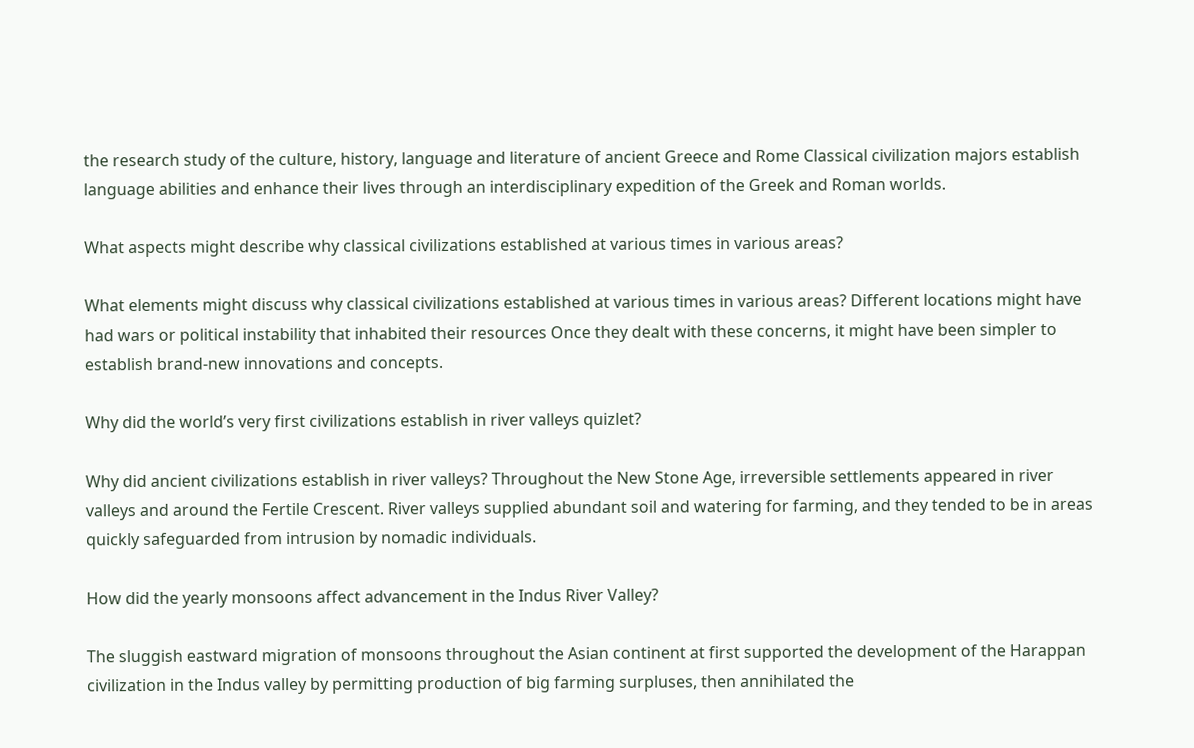the research study of the culture, history, language and literature of ancient Greece and Rome Classical civilization majors establish language abilities and enhance their lives through an interdisciplinary expedition of the Greek and Roman worlds.

What aspects might describe why classical civilizations established at various times in various areas?

What elements might discuss why classical civilizations established at various times in various areas? Different locations might have had wars or political instability that inhabited their resources Once they dealt with these concerns, it might have been simpler to establish brand-new innovations and concepts.

Why did the world’s very first civilizations establish in river valleys quizlet?

Why did ancient civilizations establish in river valleys? Throughout the New Stone Age, irreversible settlements appeared in river valleys and around the Fertile Crescent. River valleys supplied abundant soil and watering for farming, and they tended to be in areas quickly safeguarded from intrusion by nomadic individuals.

How did the yearly monsoons affect advancement in the Indus River Valley?

The sluggish eastward migration of monsoons throughout the Asian continent at first supported the development of the Harappan civilization in the Indus valley by permitting production of big farming surpluses, then annihilated the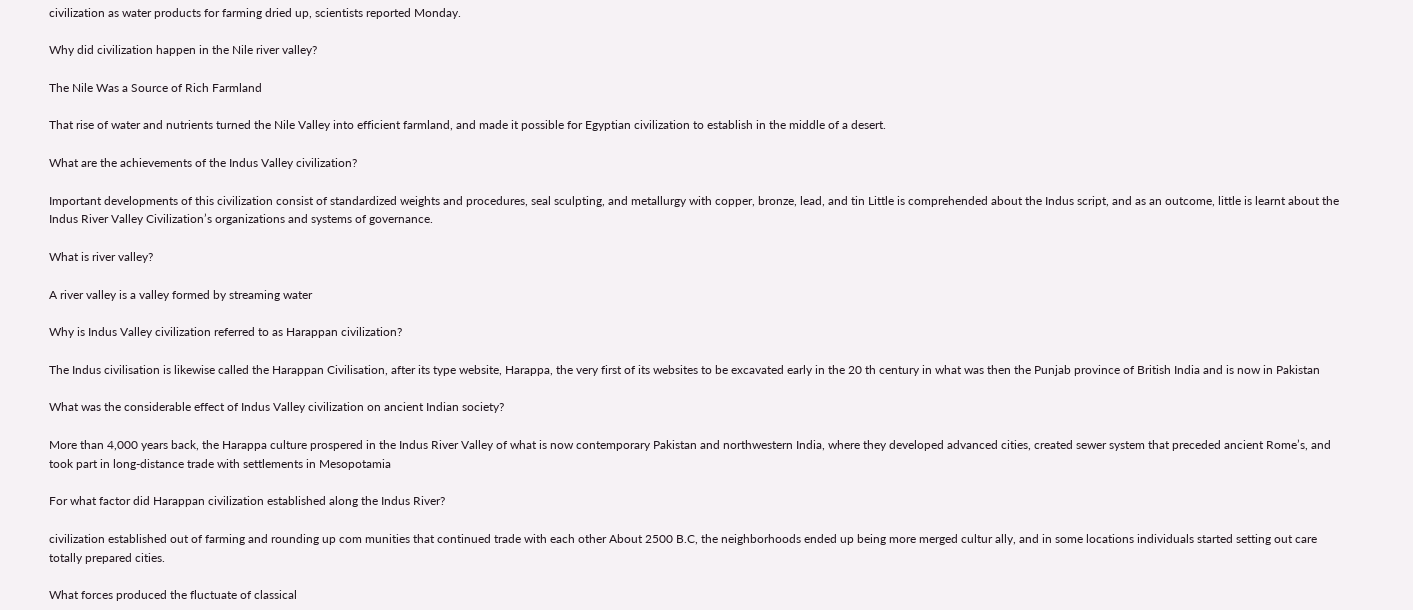civilization as water products for farming dried up, scientists reported Monday.

Why did civilization happen in the Nile river valley?

The Nile Was a Source of Rich Farmland

That rise of water and nutrients turned the Nile Valley into efficient farmland, and made it possible for Egyptian civilization to establish in the middle of a desert.

What are the achievements of the Indus Valley civilization?

Important developments of this civilization consist of standardized weights and procedures, seal sculpting, and metallurgy with copper, bronze, lead, and tin Little is comprehended about the Indus script, and as an outcome, little is learnt about the Indus River Valley Civilization’s organizations and systems of governance.

What is river valley?

A river valley is a valley formed by streaming water

Why is Indus Valley civilization referred to as Harappan civilization?

The Indus civilisation is likewise called the Harappan Civilisation, after its type website, Harappa, the very first of its websites to be excavated early in the 20 th century in what was then the Punjab province of British India and is now in Pakistan

What was the considerable effect of Indus Valley civilization on ancient Indian society?

More than 4,000 years back, the Harappa culture prospered in the Indus River Valley of what is now contemporary Pakistan and northwestern India, where they developed advanced cities, created sewer system that preceded ancient Rome’s, and took part in long-distance trade with settlements in Mesopotamia

For what factor did Harappan civilization established along the Indus River?

civilization established out of farming and rounding up com munities that continued trade with each other About 2500 B.C, the neighborhoods ended up being more merged cultur ally, and in some locations individuals started setting out care totally prepared cities.

What forces produced the fluctuate of classical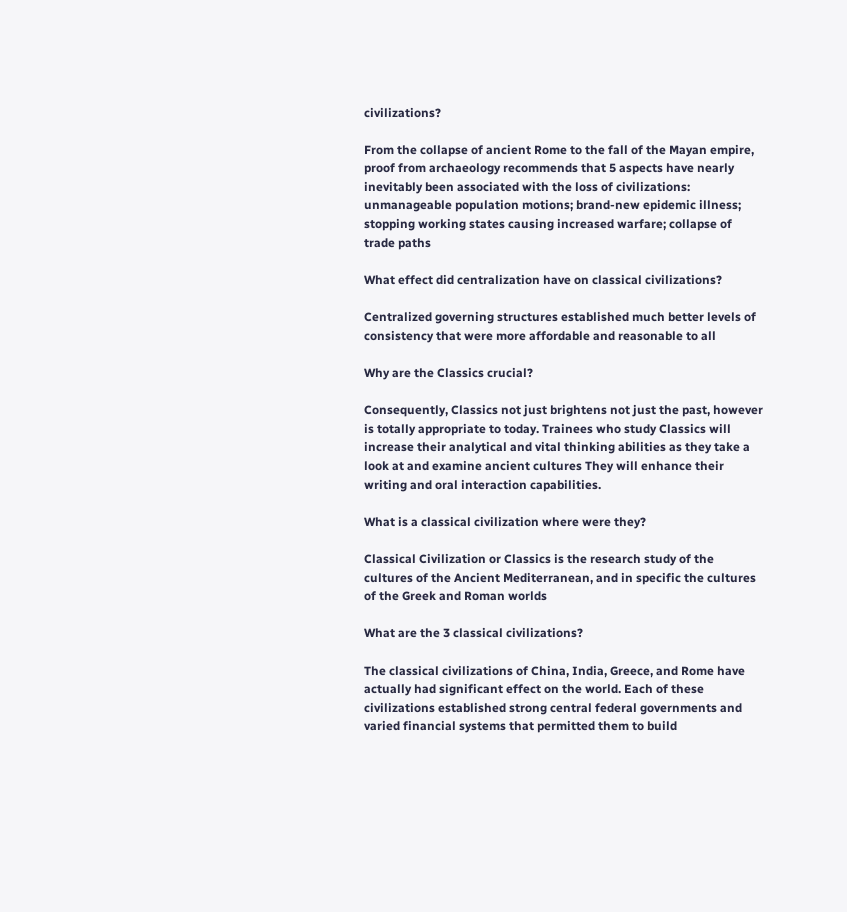civilizations?

From the collapse of ancient Rome to the fall of the Mayan empire, proof from archaeology recommends that 5 aspects have nearly inevitably been associated with the loss of civilizations: unmanageable population motions; brand-new epidemic illness; stopping working states causing increased warfare; collapse of trade paths

What effect did centralization have on classical civilizations?

Centralized governing structures established much better levels of consistency that were more affordable and reasonable to all

Why are the Classics crucial?

Consequently, Classics not just brightens not just the past, however is totally appropriate to today. Trainees who study Classics will increase their analytical and vital thinking abilities as they take a look at and examine ancient cultures They will enhance their writing and oral interaction capabilities.

What is a classical civilization where were they?

Classical Civilization or Classics is the research study of the cultures of the Ancient Mediterranean, and in specific the cultures of the Greek and Roman worlds

What are the 3 classical civilizations?

The classical civilizations of China, India, Greece, and Rome have actually had significant effect on the world. Each of these civilizations established strong central federal governments and varied financial systems that permitted them to build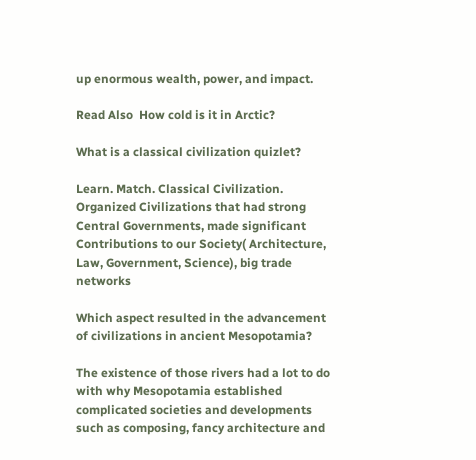up enormous wealth, power, and impact.

Read Also  How cold is it in Arctic?

What is a classical civilization quizlet?

Learn. Match. Classical Civilization. Organized Civilizations that had strong Central Governments, made significant Contributions to our Society( Architecture, Law, Government, Science), big trade networks

Which aspect resulted in the advancement of civilizations in ancient Mesopotamia?

The existence of those rivers had a lot to do with why Mesopotamia established complicated societies and developments such as composing, fancy architecture and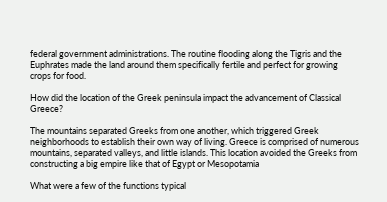federal government administrations. The routine flooding along the Tigris and the Euphrates made the land around them specifically fertile and perfect for growing crops for food.

How did the location of the Greek peninsula impact the advancement of Classical Greece?

The mountains separated Greeks from one another, which triggered Greek neighborhoods to establish their own way of living. Greece is comprised of numerous mountains, separated valleys, and little islands. This location avoided the Greeks from constructing a big empire like that of Egypt or Mesopotamia

What were a few of the functions typical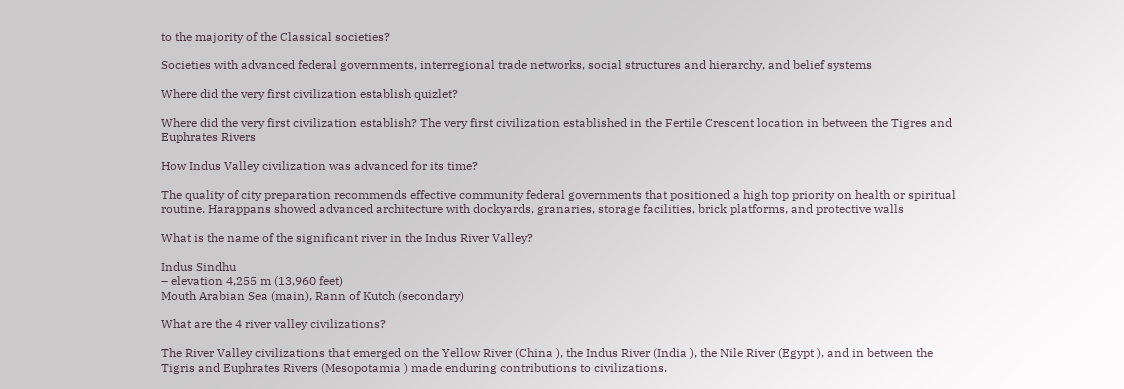to the majority of the Classical societies?

Societies with advanced federal governments, interregional trade networks, social structures and hierarchy, and belief systems

Where did the very first civilization establish quizlet?

Where did the very first civilization establish? The very first civilization established in the Fertile Crescent location in between the Tigres and Euphrates Rivers

How Indus Valley civilization was advanced for its time?

The quality of city preparation recommends effective community federal governments that positioned a high top priority on health or spiritual routine. Harappans showed advanced architecture with dockyards, granaries, storage facilities, brick platforms, and protective walls

What is the name of the significant river in the Indus River Valley?

Indus Sindhu
– elevation 4,255 m (13,960 feet)
Mouth Arabian Sea (main), Rann of Kutch (secondary)

What are the 4 river valley civilizations?

The River Valley civilizations that emerged on the Yellow River (China ), the Indus River (India ), the Nile River (Egypt ), and in between the Tigris and Euphrates Rivers (Mesopotamia ) made enduring contributions to civilizations.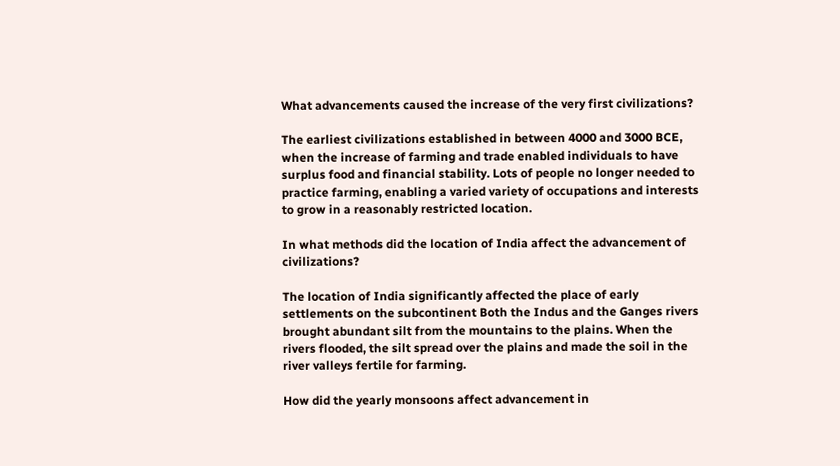What advancements caused the increase of the very first civilizations?

The earliest civilizations established in between 4000 and 3000 BCE, when the increase of farming and trade enabled individuals to have surplus food and financial stability. Lots of people no longer needed to practice farming, enabling a varied variety of occupations and interests to grow in a reasonably restricted location.

In what methods did the location of India affect the advancement of civilizations?

The location of India significantly affected the place of early settlements on the subcontinent Both the Indus and the Ganges rivers brought abundant silt from the mountains to the plains. When the rivers flooded, the silt spread over the plains and made the soil in the river valleys fertile for farming.

How did the yearly monsoons affect advancement in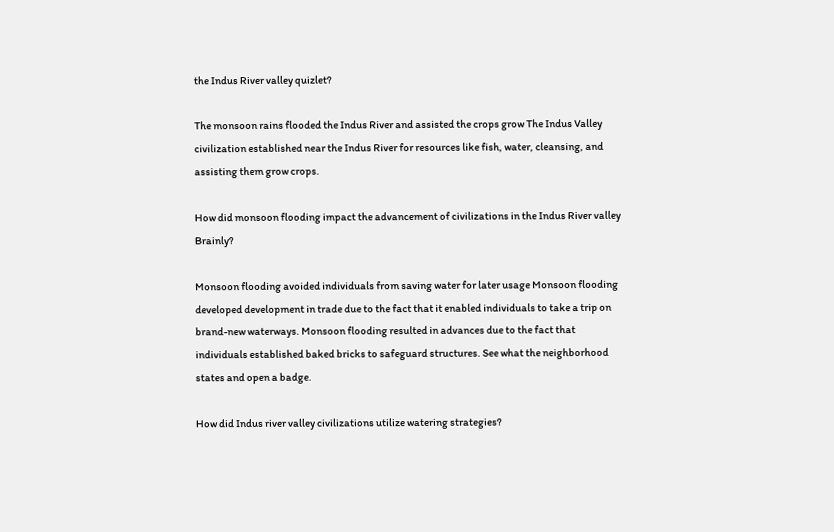the Indus River valley quizlet?

The monsoon rains flooded the Indus River and assisted the crops grow The Indus Valley civilization established near the Indus River for resources like fish, water, cleansing, and assisting them grow crops.

How did monsoon flooding impact the advancement of civilizations in the Indus River valley Brainly?

Monsoon flooding avoided individuals from saving water for later usage Monsoon flooding developed development in trade due to the fact that it enabled individuals to take a trip on brand-new waterways. Monsoon flooding resulted in advances due to the fact that individuals established baked bricks to safeguard structures. See what the neighborhood states and open a badge.

How did Indus river valley civilizations utilize watering strategies?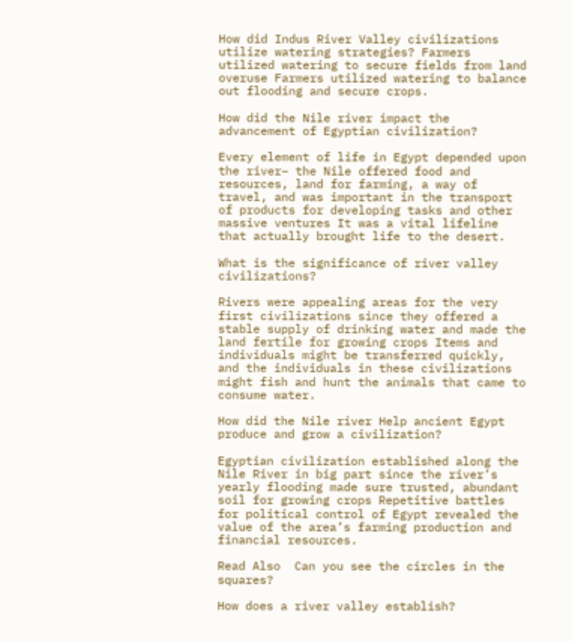How did Indus River Valley civilizations utilize watering strategies? Farmers utilized watering to secure fields from land overuse Farmers utilized watering to balance out flooding and secure crops.

How did the Nile river impact the advancement of Egyptian civilization?

Every element of life in Egypt depended upon the river– the Nile offered food and resources, land for farming, a way of travel, and was important in the transport of products for developing tasks and other massive ventures It was a vital lifeline that actually brought life to the desert.

What is the significance of river valley civilizations?

Rivers were appealing areas for the very first civilizations since they offered a stable supply of drinking water and made the land fertile for growing crops Items and individuals might be transferred quickly, and the individuals in these civilizations might fish and hunt the animals that came to consume water.

How did the Nile river Help ancient Egypt produce and grow a civilization?

Egyptian civilization established along the Nile River in big part since the river’s yearly flooding made sure trusted, abundant soil for growing crops Repetitive battles for political control of Egypt revealed the value of the area’s farming production and financial resources.

Read Also  Can you see the circles in the squares?

How does a river valley establish?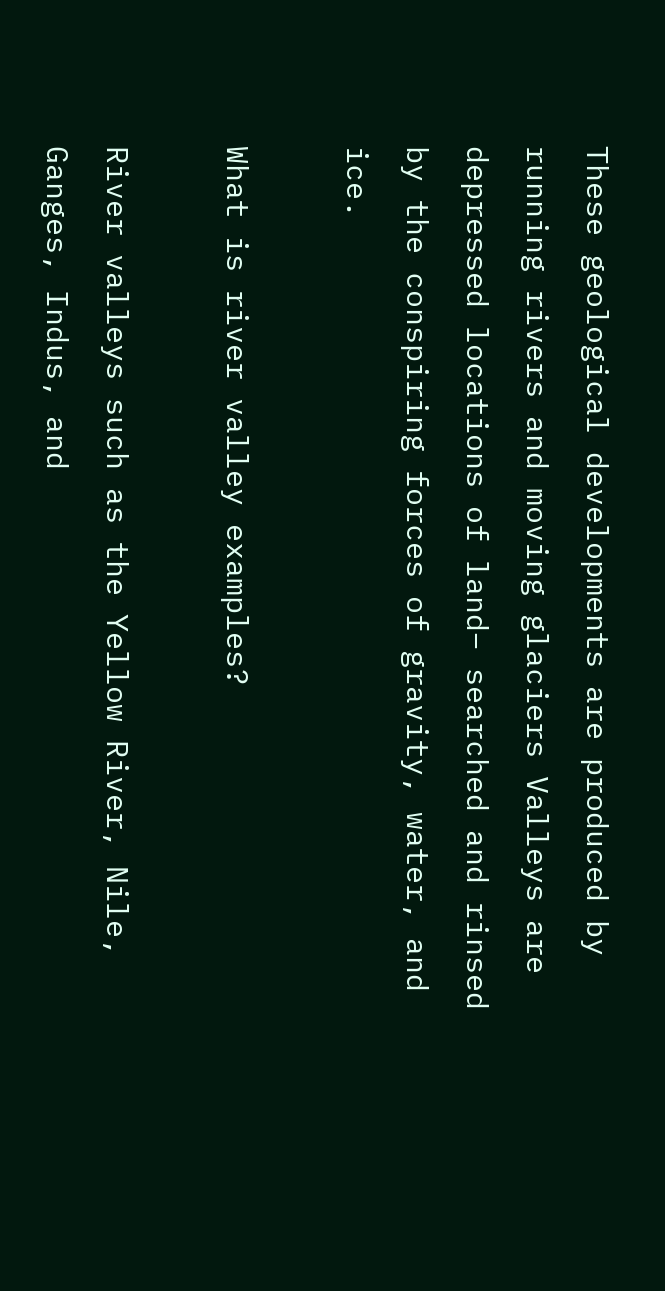These geological developments are produced by running rivers and moving glaciers Valleys are depressed locations of land– searched and rinsed by the conspiring forces of gravity, water, and ice.

What is river valley examples?

River valleys such as the Yellow River, Nile, Ganges, Indus, and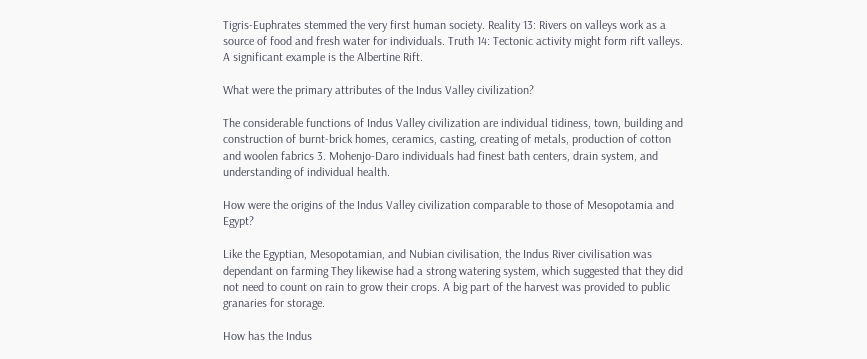Tigris-Euphrates stemmed the very first human society. Reality 13: Rivers on valleys work as a source of food and fresh water for individuals. Truth 14: Tectonic activity might form rift valleys. A significant example is the Albertine Rift.

What were the primary attributes of the Indus Valley civilization?

The considerable functions of Indus Valley civilization are individual tidiness, town, building and construction of burnt-brick homes, ceramics, casting, creating of metals, production of cotton and woolen fabrics 3. Mohenjo-Daro individuals had finest bath centers, drain system, and understanding of individual health.

How were the origins of the Indus Valley civilization comparable to those of Mesopotamia and Egypt?

Like the Egyptian, Mesopotamian, and Nubian civilisation, the Indus River civilisation was dependant on farming They likewise had a strong watering system, which suggested that they did not need to count on rain to grow their crops. A big part of the harvest was provided to public granaries for storage.

How has the Indus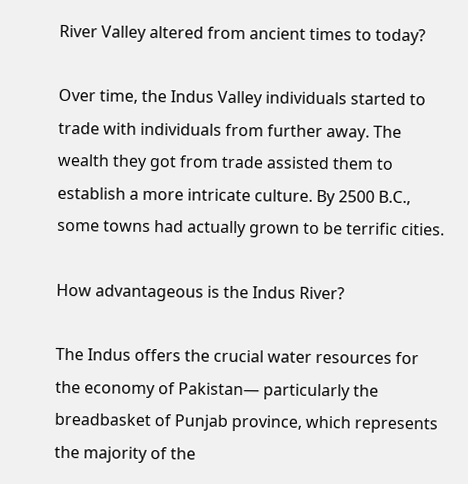River Valley altered from ancient times to today?

Over time, the Indus Valley individuals started to trade with individuals from further away. The wealth they got from trade assisted them to establish a more intricate culture. By 2500 B.C., some towns had actually grown to be terrific cities.

How advantageous is the Indus River?

The Indus offers the crucial water resources for the economy of Pakistan— particularly the breadbasket of Punjab province, which represents the majority of the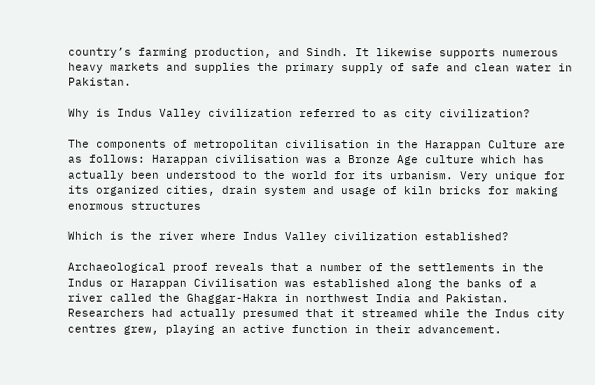country’s farming production, and Sindh. It likewise supports numerous heavy markets and supplies the primary supply of safe and clean water in Pakistan.

Why is Indus Valley civilization referred to as city civilization?

The components of metropolitan civilisation in the Harappan Culture are as follows: Harappan civilisation was a Bronze Age culture which has actually been understood to the world for its urbanism. Very unique for its organized cities, drain system and usage of kiln bricks for making enormous structures

Which is the river where Indus Valley civilization established?

Archaeological proof reveals that a number of the settlements in the Indus or Harappan Civilisation was established along the banks of a river called the Ghaggar-Hakra in northwest India and Pakistan. Researchers had actually presumed that it streamed while the Indus city centres grew, playing an active function in their advancement.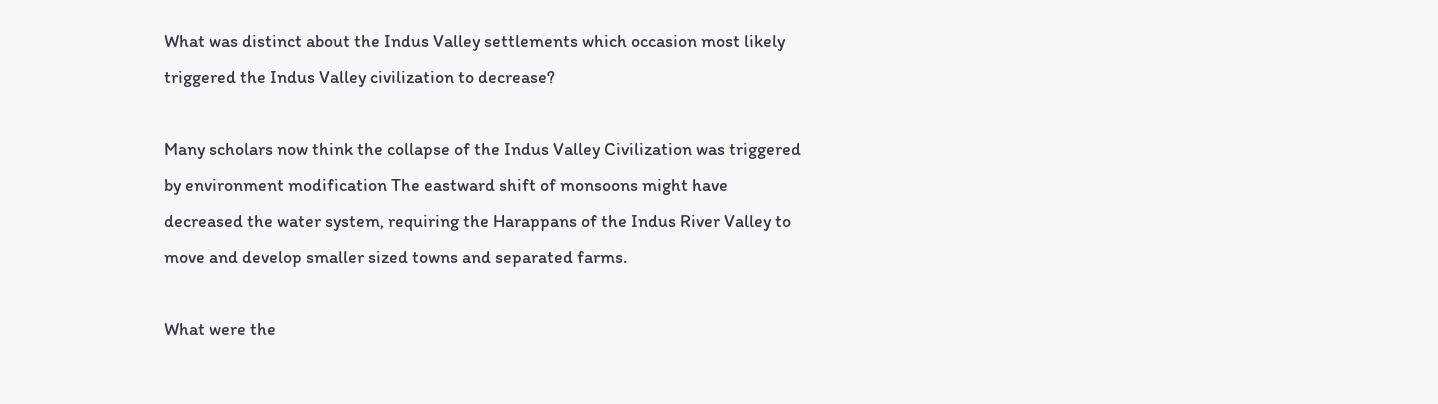What was distinct about the Indus Valley settlements which occasion most likely triggered the Indus Valley civilization to decrease?

Many scholars now think the collapse of the Indus Valley Civilization was triggered by environment modification The eastward shift of monsoons might have decreased the water system, requiring the Harappans of the Indus River Valley to move and develop smaller sized towns and separated farms.

What were the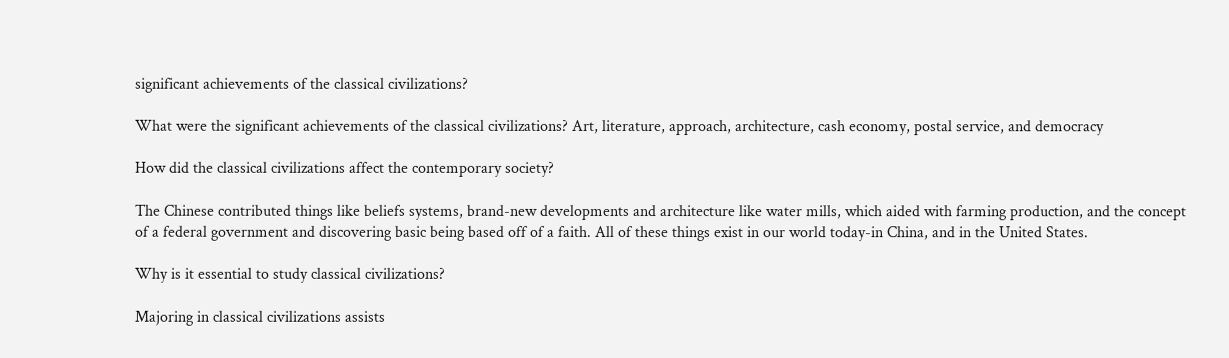significant achievements of the classical civilizations?

What were the significant achievements of the classical civilizations? Art, literature, approach, architecture, cash economy, postal service, and democracy

How did the classical civilizations affect the contemporary society?

The Chinese contributed things like beliefs systems, brand-new developments and architecture like water mills, which aided with farming production, and the concept of a federal government and discovering basic being based off of a faith. All of these things exist in our world today-in China, and in the United States.

Why is it essential to study classical civilizations?

Majoring in classical civilizations assists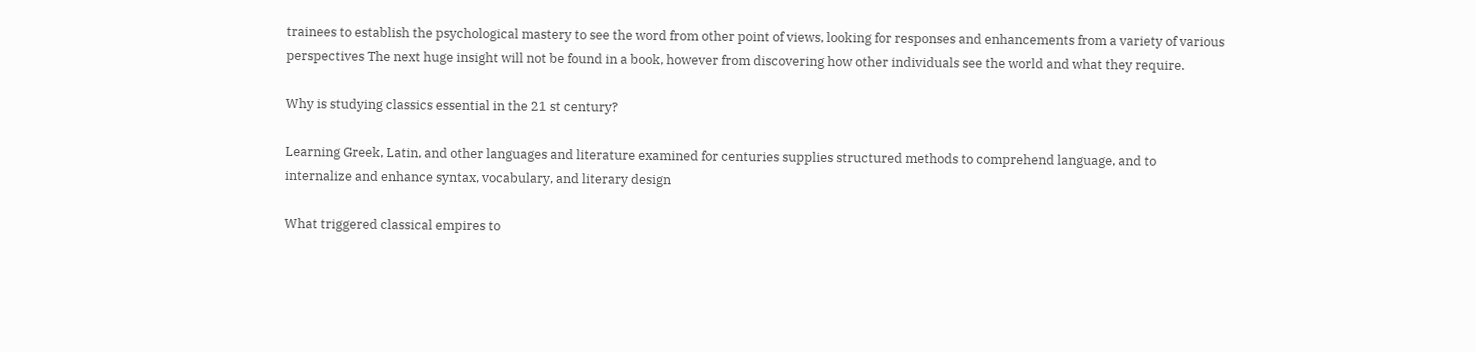trainees to establish the psychological mastery to see the word from other point of views, looking for responses and enhancements from a variety of various perspectives The next huge insight will not be found in a book, however from discovering how other individuals see the world and what they require.

Why is studying classics essential in the 21 st century?

Learning Greek, Latin, and other languages and literature examined for centuries supplies structured methods to comprehend language, and to internalize and enhance syntax, vocabulary, and literary design

What triggered classical empires to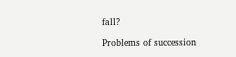fall?

Problems of succession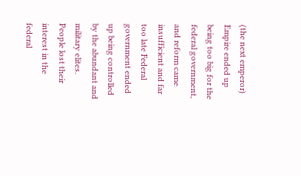(the next emperor) Empire ended up being too big for the federal government, and reform came insufficient and far too late Federal government ended up being controlled by the abundant and military elites. People lost their interest in the federal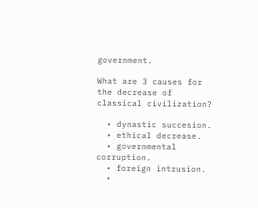government.

What are 3 causes for the decrease of classical civilization?

  • dynastic succesion.
  • ethical decrease.
  • governmental corruption.
  • foreign intrusion.
  •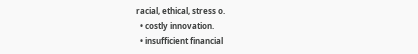racial, ethical, stress o.
  • costly innovation.
  • insufficient financial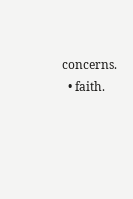concerns.
  • faith.